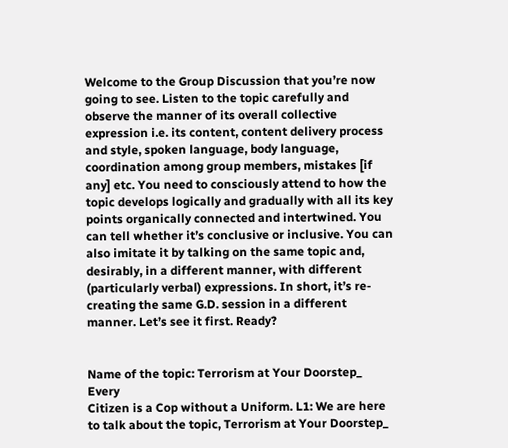Welcome to the Group Discussion that you’re now going to see. Listen to the topic carefully and observe the manner of its overall collective expression i.e. its content, content delivery process and style, spoken language, body language, coordination among group members, mistakes [if any] etc. You need to consciously attend to how the topic develops logically and gradually with all its key points organically connected and intertwined. You can tell whether it’s conclusive or inclusive. You can also imitate it by talking on the same topic and, desirably, in a different manner, with different (particularly verbal) expressions. In short, it’s re-creating the same G.D. session in a different manner. Let’s see it first. Ready?


Name of the topic: Terrorism at Your Doorstep_ Every
Citizen is a Cop without a Uniform. L1: We are here to talk about the topic, Terrorism at Your Doorstep_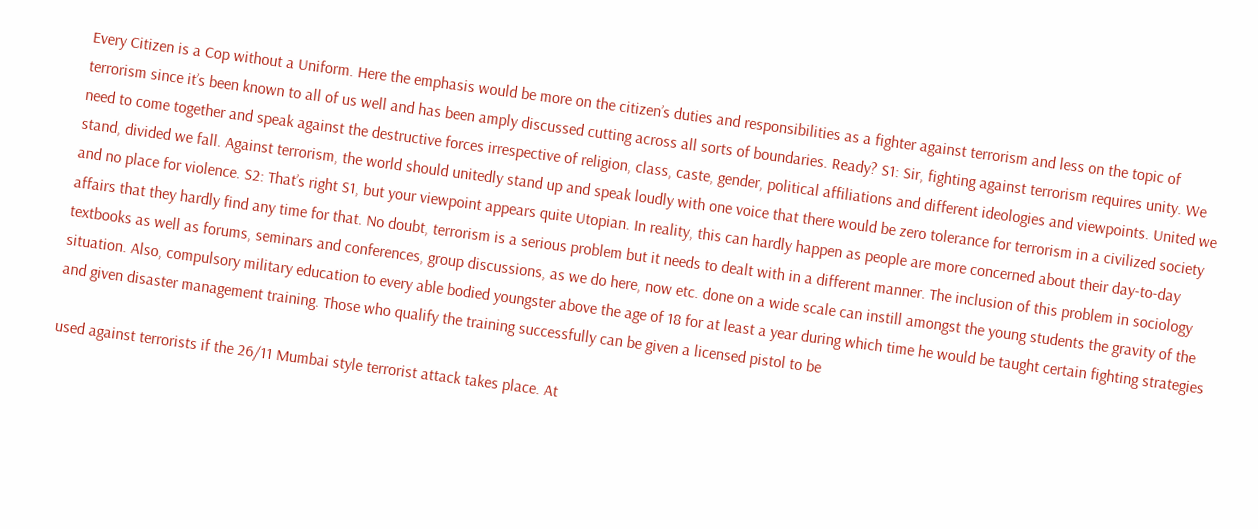Every Citizen is a Cop without a Uniform. Here the emphasis would be more on the citizen’s duties and responsibilities as a fighter against terrorism and less on the topic of terrorism since it’s been known to all of us well and has been amply discussed cutting across all sorts of boundaries. Ready? S1: Sir, fighting against terrorism requires unity. We need to come together and speak against the destructive forces irrespective of religion, class, caste, gender, political affiliations and different ideologies and viewpoints. United we stand, divided we fall. Against terrorism, the world should unitedly stand up and speak loudly with one voice that there would be zero tolerance for terrorism in a civilized society and no place for violence. S2: That’s right S1, but your viewpoint appears quite Utopian. In reality, this can hardly happen as people are more concerned about their day-to-day affairs that they hardly find any time for that. No doubt, terrorism is a serious problem but it needs to dealt with in a different manner. The inclusion of this problem in sociology textbooks as well as forums, seminars and conferences, group discussions, as we do here, now etc. done on a wide scale can instill amongst the young students the gravity of the situation. Also, compulsory military education to every able bodied youngster above the age of 18 for at least a year during which time he would be taught certain fighting strategies and given disaster management training. Those who qualify the training successfully can be given a licensed pistol to be

used against terrorists if the 26/11 Mumbai style terrorist attack takes place. At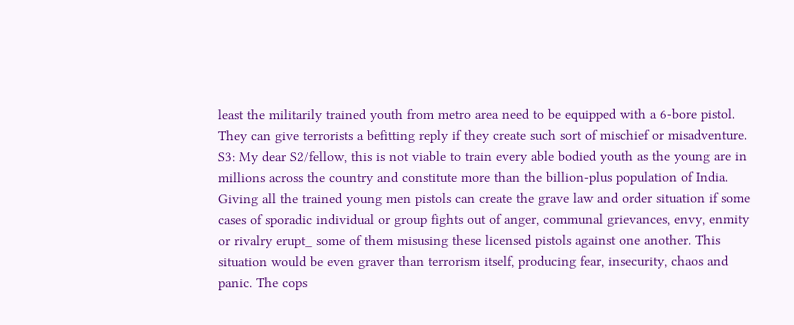least the militarily trained youth from metro area need to be equipped with a 6-bore pistol. They can give terrorists a befitting reply if they create such sort of mischief or misadventure. S3: My dear S2/fellow, this is not viable to train every able bodied youth as the young are in millions across the country and constitute more than the billion-plus population of India. Giving all the trained young men pistols can create the grave law and order situation if some cases of sporadic individual or group fights out of anger, communal grievances, envy, enmity or rivalry erupt_ some of them misusing these licensed pistols against one another. This situation would be even graver than terrorism itself, producing fear, insecurity, chaos and panic. The cops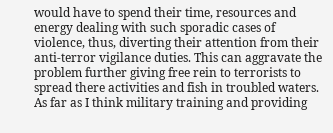would have to spend their time, resources and energy dealing with such sporadic cases of violence, thus, diverting their attention from their anti-terror vigilance duties. This can aggravate the problem further giving free rein to terrorists to spread there activities and fish in troubled waters. As far as I think military training and providing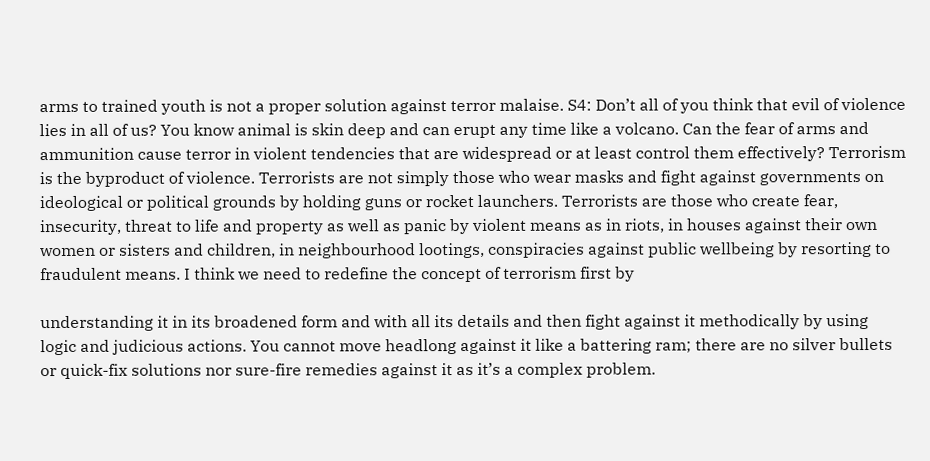arms to trained youth is not a proper solution against terror malaise. S4: Don’t all of you think that evil of violence lies in all of us? You know animal is skin deep and can erupt any time like a volcano. Can the fear of arms and ammunition cause terror in violent tendencies that are widespread or at least control them effectively? Terrorism is the byproduct of violence. Terrorists are not simply those who wear masks and fight against governments on ideological or political grounds by holding guns or rocket launchers. Terrorists are those who create fear, insecurity, threat to life and property as well as panic by violent means as in riots, in houses against their own women or sisters and children, in neighbourhood lootings, conspiracies against public wellbeing by resorting to fraudulent means. I think we need to redefine the concept of terrorism first by

understanding it in its broadened form and with all its details and then fight against it methodically by using logic and judicious actions. You cannot move headlong against it like a battering ram; there are no silver bullets or quick-fix solutions nor sure-fire remedies against it as it’s a complex problem.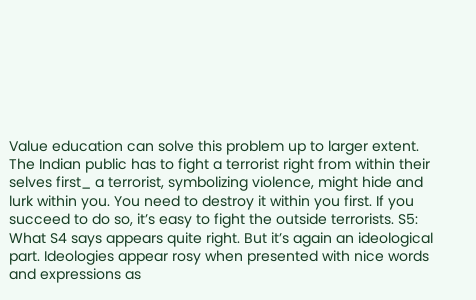Value education can solve this problem up to larger extent. The Indian public has to fight a terrorist right from within their selves first_ a terrorist, symbolizing violence, might hide and lurk within you. You need to destroy it within you first. If you succeed to do so, it’s easy to fight the outside terrorists. S5: What S4 says appears quite right. But it’s again an ideological part. Ideologies appear rosy when presented with nice words and expressions as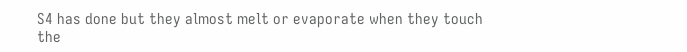S4 has done but they almost melt or evaporate when they touch the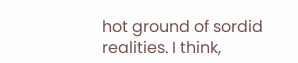hot ground of sordid realities. I think,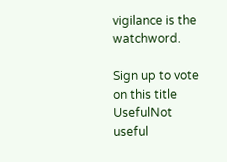vigilance is the watchword.

Sign up to vote on this title
UsefulNot useful